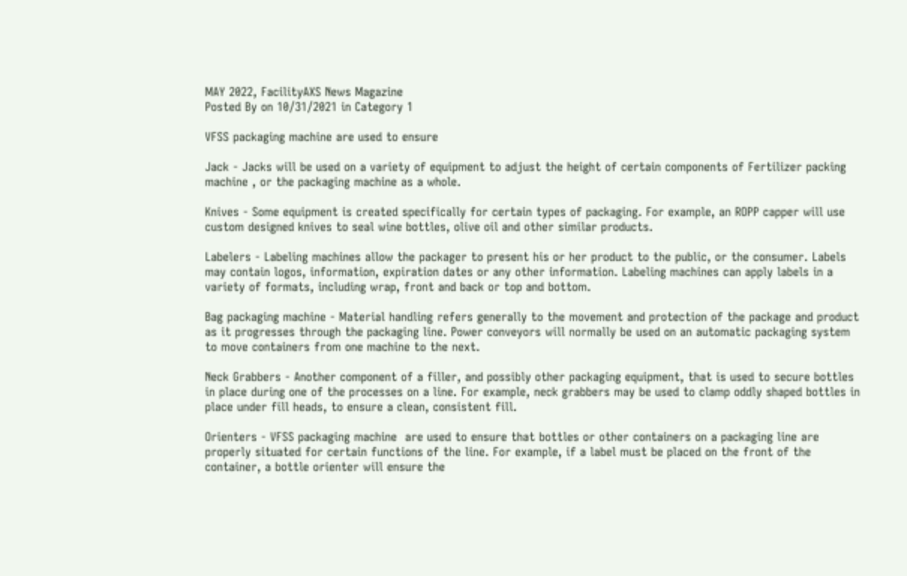MAY 2022, FacilityAXS News Magazine
Posted By on 10/31/2021 in Category 1

VFSS packaging machine are used to ensure

Jack - Jacks will be used on a variety of equipment to adjust the height of certain components of Fertilizer packing machine , or the packaging machine as a whole.

Knives - Some equipment is created specifically for certain types of packaging. For example, an ROPP capper will use custom designed knives to seal wine bottles, olive oil and other similar products.

Labelers - Labeling machines allow the packager to present his or her product to the public, or the consumer. Labels may contain logos, information, expiration dates or any other information. Labeling machines can apply labels in a variety of formats, including wrap, front and back or top and bottom.

Bag packaging machine - Material handling refers generally to the movement and protection of the package and product as it progresses through the packaging line. Power conveyors will normally be used on an automatic packaging system to move containers from one machine to the next.

Neck Grabbers - Another component of a filler, and possibly other packaging equipment, that is used to secure bottles in place during one of the processes on a line. For example, neck grabbers may be used to clamp oddly shaped bottles in place under fill heads, to ensure a clean, consistent fill.

Orienters - VFSS packaging machine  are used to ensure that bottles or other containers on a packaging line are properly situated for certain functions of the line. For example, if a label must be placed on the front of the container, a bottle orienter will ensure the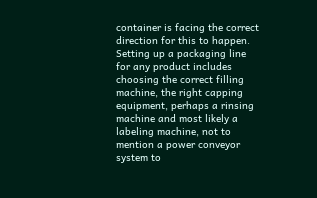container is facing the correct direction for this to happen. Setting up a packaging line for any product includes choosing the correct filling machine, the right capping equipment, perhaps a rinsing machine and most likely a labeling machine, not to mention a power conveyor system to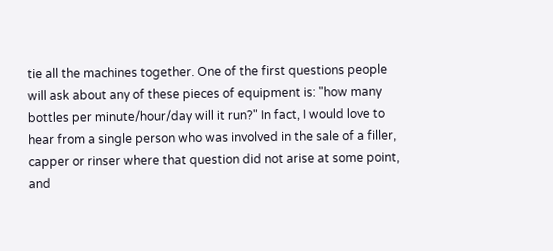tie all the machines together. One of the first questions people will ask about any of these pieces of equipment is: "how many bottles per minute/hour/day will it run?" In fact, I would love to hear from a single person who was involved in the sale of a filler, capper or rinser where that question did not arise at some point, and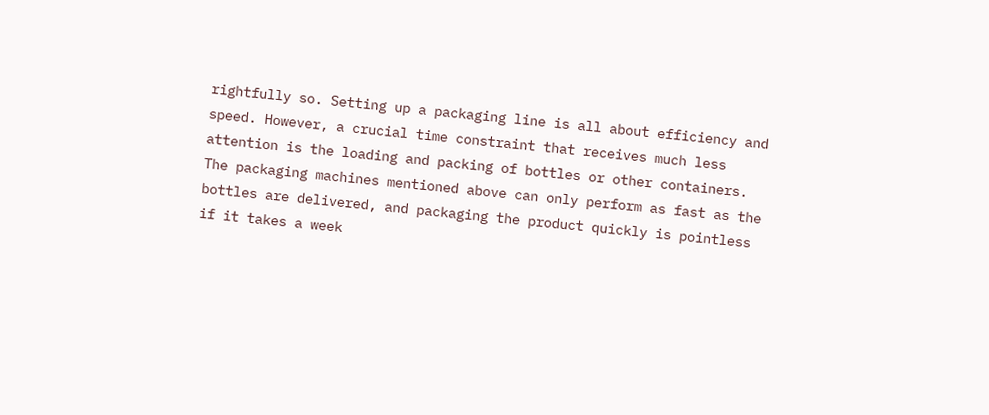rightfully so. Setting up a packaging line is all about efficiency and speed. However, a crucial time constraint that receives much less attention is the loading and packing of bottles or other containers. The packaging machines mentioned above can only perform as fast as the bottles are delivered, and packaging the product quickly is pointless if it takes a week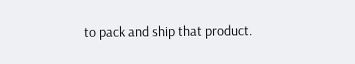to pack and ship that product.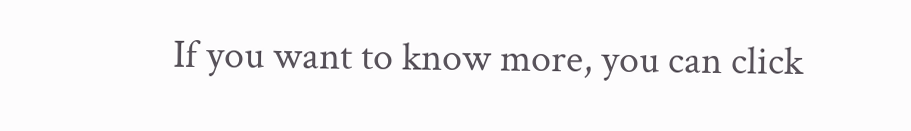If you want to know more, you can click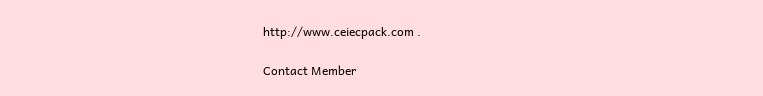http://www.ceiecpack.com .

Contact Member